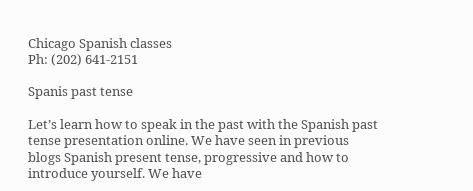Chicago Spanish classes
Ph: (202) 641-2151

Spanis past tense

Let’s learn how to speak in the past with the Spanish past tense presentation online. We have seen in previous blogs Spanish present tense, progressive and how to introduce yourself. We have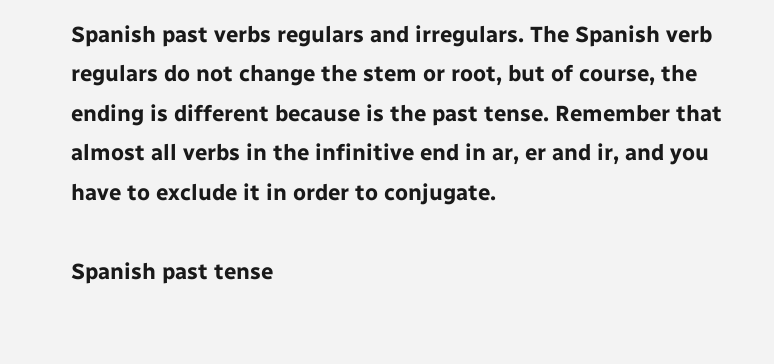Spanish past verbs regulars and irregulars. The Spanish verb regulars do not change the stem or root, but of course, the ending is different because is the past tense. Remember that almost all verbs in the infinitive end in ar, er and ir, and you have to exclude it in order to conjugate.

Spanish past tense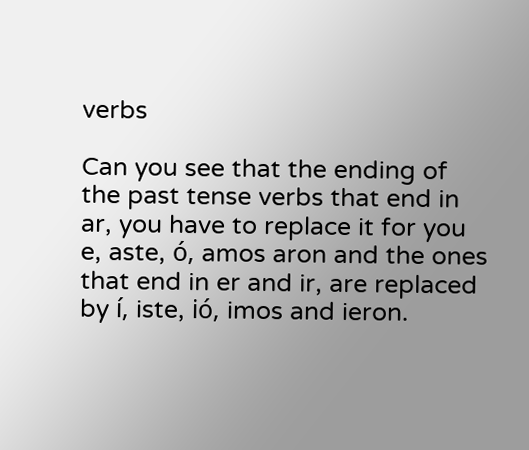verbs

Can you see that the ending of the past tense verbs that end in ar, you have to replace it for you e, aste, ó, amos aron and the ones that end in er and ir, are replaced by í, iste, ió, imos and ieron.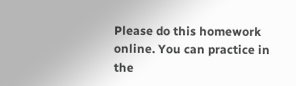Please do this homework online. You can practice in the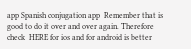app Spanish conjugation app  Remember that is good to do it over and over again. Therefore check  HERE for ios and for android is better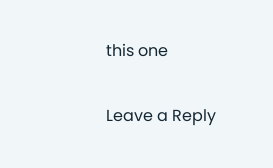this one

Leave a Reply